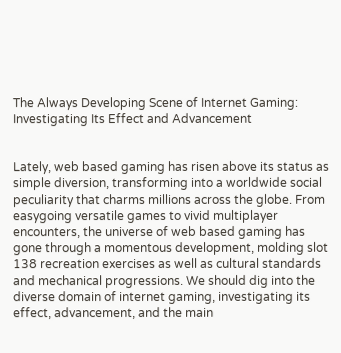The Always Developing Scene of Internet Gaming: Investigating Its Effect and Advancement


Lately, web based gaming has risen above its status as simple diversion, transforming into a worldwide social peculiarity that charms millions across the globe. From easygoing versatile games to vivid multiplayer encounters, the universe of web based gaming has gone through a momentous development, molding slot 138 recreation exercises as well as cultural standards and mechanical progressions. We should dig into the diverse domain of internet gaming, investigating its effect, advancement, and the main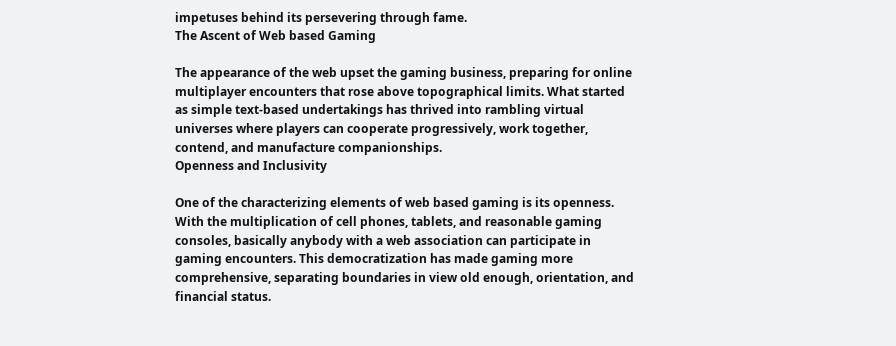impetuses behind its persevering through fame.
The Ascent of Web based Gaming

The appearance of the web upset the gaming business, preparing for online multiplayer encounters that rose above topographical limits. What started as simple text-based undertakings has thrived into rambling virtual universes where players can cooperate progressively, work together, contend, and manufacture companionships.
Openness and Inclusivity

One of the characterizing elements of web based gaming is its openness. With the multiplication of cell phones, tablets, and reasonable gaming consoles, basically anybody with a web association can participate in gaming encounters. This democratization has made gaming more comprehensive, separating boundaries in view old enough, orientation, and financial status.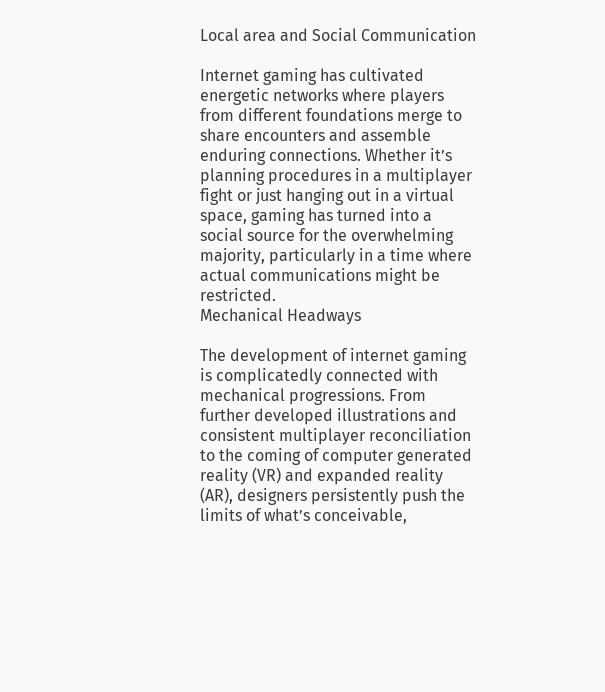Local area and Social Communication

Internet gaming has cultivated energetic networks where players from different foundations merge to share encounters and assemble enduring connections. Whether it’s planning procedures in a multiplayer fight or just hanging out in a virtual space, gaming has turned into a social source for the overwhelming majority, particularly in a time where actual communications might be restricted.
Mechanical Headways

The development of internet gaming is complicatedly connected with mechanical progressions. From further developed illustrations and consistent multiplayer reconciliation to the coming of computer generated reality (VR) and expanded reality (AR), designers persistently push the limits of what’s conceivable,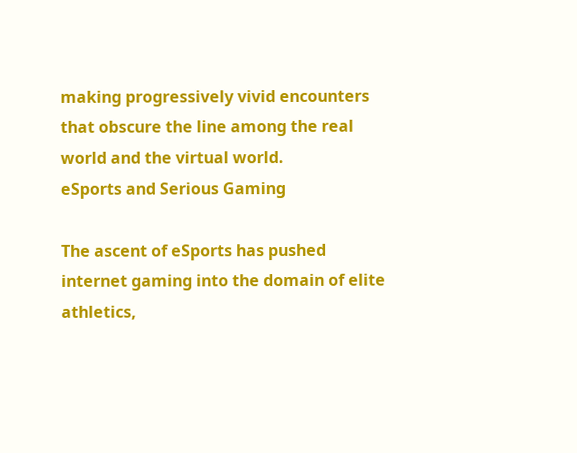making progressively vivid encounters that obscure the line among the real world and the virtual world.
eSports and Serious Gaming

The ascent of eSports has pushed internet gaming into the domain of elite athletics,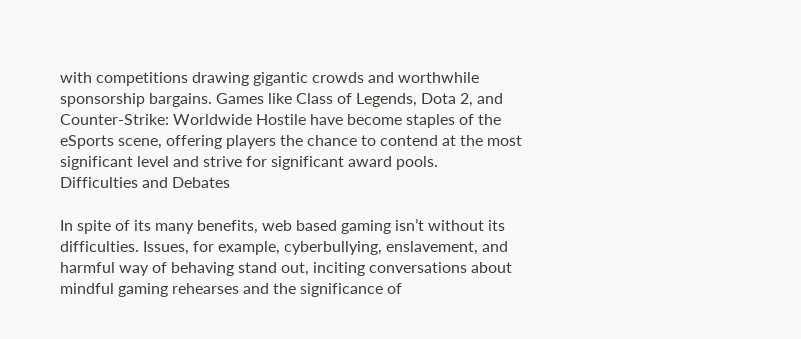with competitions drawing gigantic crowds and worthwhile sponsorship bargains. Games like Class of Legends, Dota 2, and Counter-Strike: Worldwide Hostile have become staples of the eSports scene, offering players the chance to contend at the most significant level and strive for significant award pools.
Difficulties and Debates

In spite of its many benefits, web based gaming isn’t without its difficulties. Issues, for example, cyberbullying, enslavement, and harmful way of behaving stand out, inciting conversations about mindful gaming rehearses and the significance of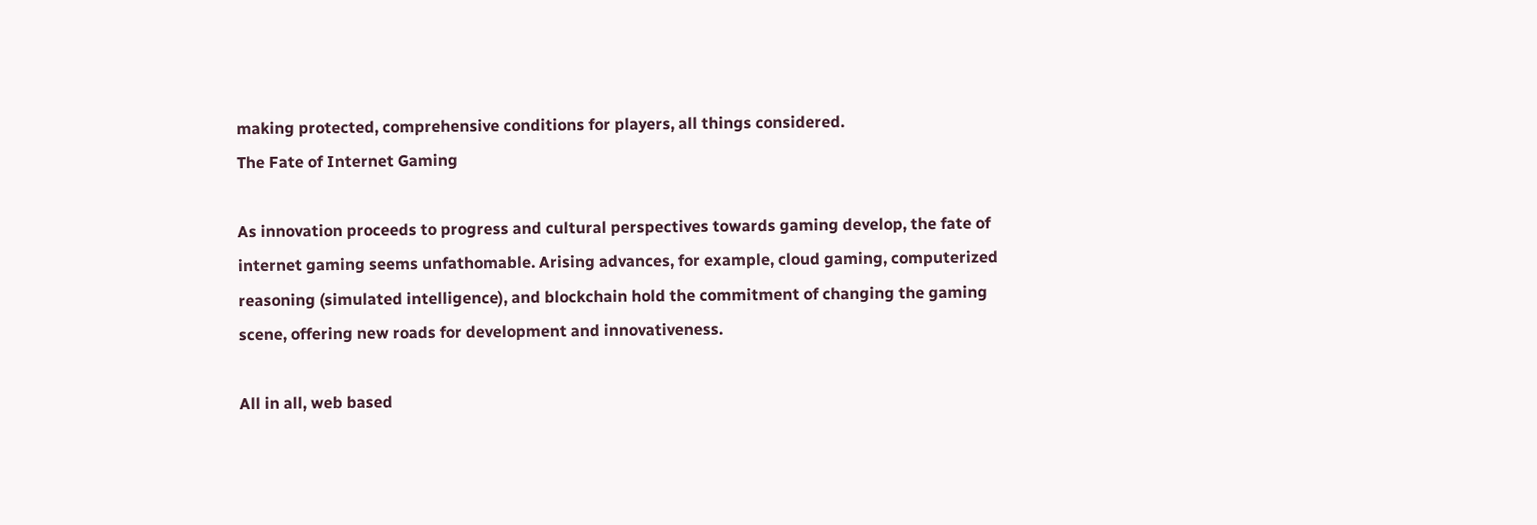making protected, comprehensive conditions for players, all things considered.
The Fate of Internet Gaming

As innovation proceeds to progress and cultural perspectives towards gaming develop, the fate of internet gaming seems unfathomable. Arising advances, for example, cloud gaming, computerized reasoning (simulated intelligence), and blockchain hold the commitment of changing the gaming scene, offering new roads for development and innovativeness.

All in all, web based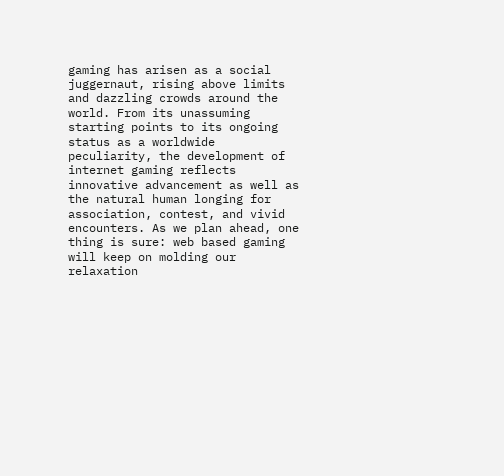gaming has arisen as a social juggernaut, rising above limits and dazzling crowds around the world. From its unassuming starting points to its ongoing status as a worldwide peculiarity, the development of internet gaming reflects innovative advancement as well as the natural human longing for association, contest, and vivid encounters. As we plan ahead, one thing is sure: web based gaming will keep on molding our relaxation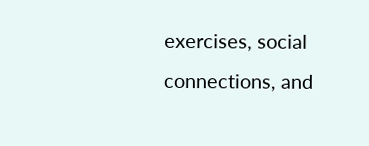exercises, social connections, and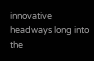innovative headways long into the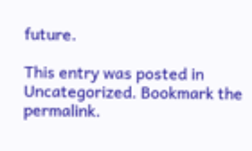future.

This entry was posted in Uncategorized. Bookmark the permalink.